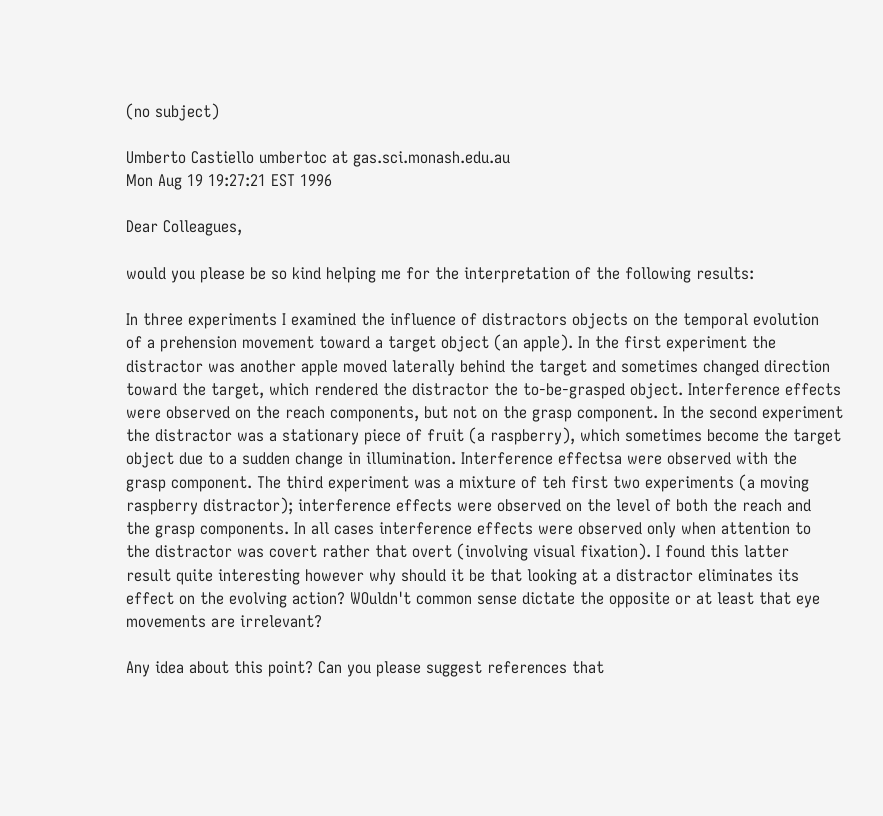(no subject)

Umberto Castiello umbertoc at gas.sci.monash.edu.au
Mon Aug 19 19:27:21 EST 1996

Dear Colleagues,

would you please be so kind helping me for the interpretation of the following results:

In three experiments I examined the influence of distractors objects on the temporal evolution
of a prehension movement toward a target object (an apple). In the first experiment the
distractor was another apple moved laterally behind the target and sometimes changed direction
toward the target, which rendered the distractor the to-be-grasped object. Interference effects
were observed on the reach components, but not on the grasp component. In the second experiment
the distractor was a stationary piece of fruit (a raspberry), which sometimes become the target
object due to a sudden change in illumination. Interference effectsa were observed with the
grasp component. The third experiment was a mixture of teh first two experiments (a moving
raspberry distractor); interference effects were observed on the level of both the reach and
the grasp components. In all cases interference effects were observed only when attention to
the distractor was covert rather that overt (involving visual fixation). I found this latter
result quite interesting however why should it be that looking at a distractor eliminates its
effect on the evolving action? WOuldn't common sense dictate the opposite or at least that eye
movements are irrelevant?

Any idea about this point? Can you please suggest references that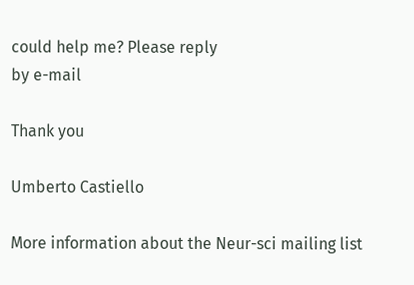could help me? Please reply
by e-mail

Thank you

Umberto Castiello

More information about the Neur-sci mailing list